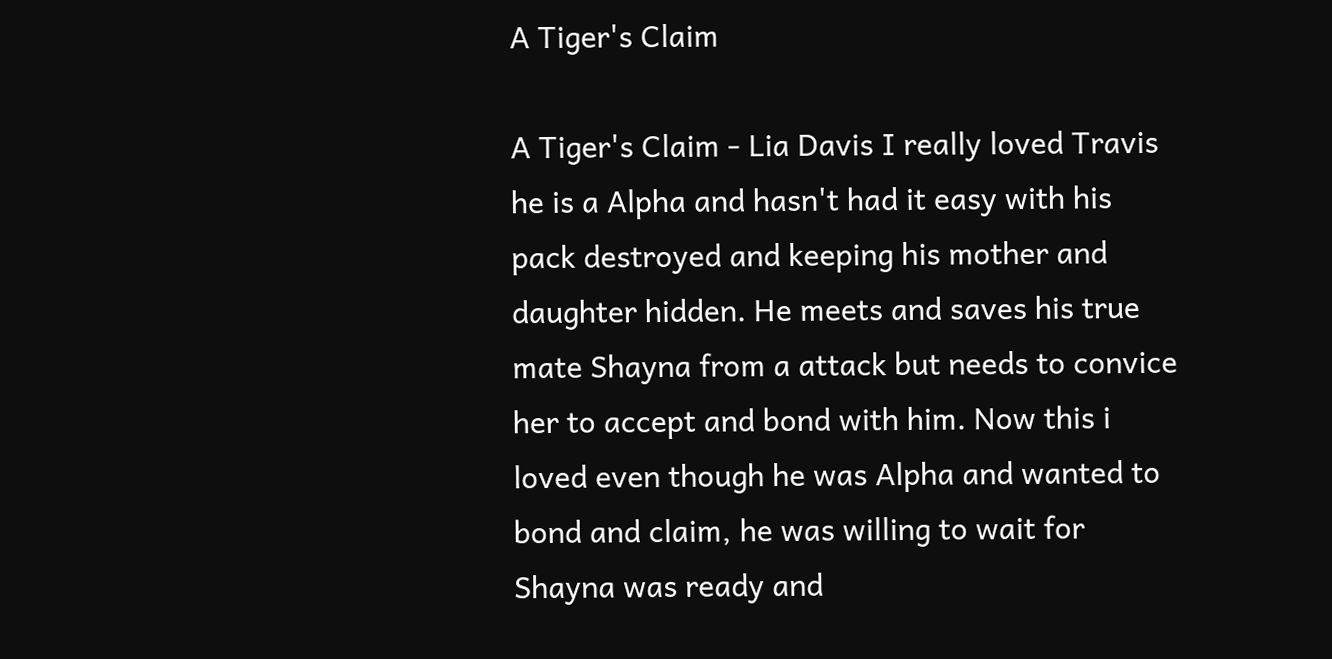A Tiger's Claim

A Tiger's Claim - Lia Davis I really loved Travis he is a Alpha and hasn't had it easy with his pack destroyed and keeping his mother and daughter hidden. He meets and saves his true mate Shayna from a attack but needs to convice her to accept and bond with him. Now this i loved even though he was Alpha and wanted to bond and claim, he was willing to wait for Shayna was ready and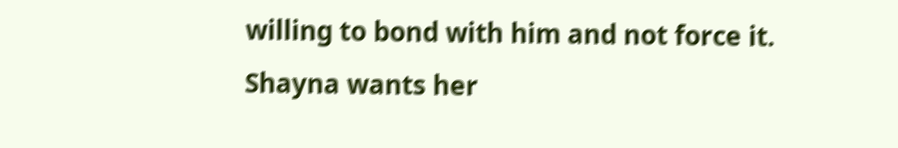willing to bond with him and not force it.
Shayna wants her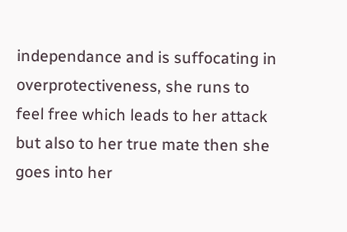independance and is suffocating in overprotectiveness, she runs to feel free which leads to her attack but also to her true mate then she goes into her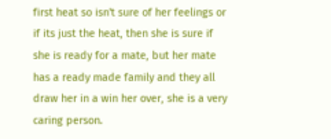first heat so isn't sure of her feelings or if its just the heat, then she is sure if she is ready for a mate, but her mate has a ready made family and they all draw her in a win her over, she is a very caring person.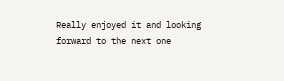Really enjoyed it and looking forward to the next one